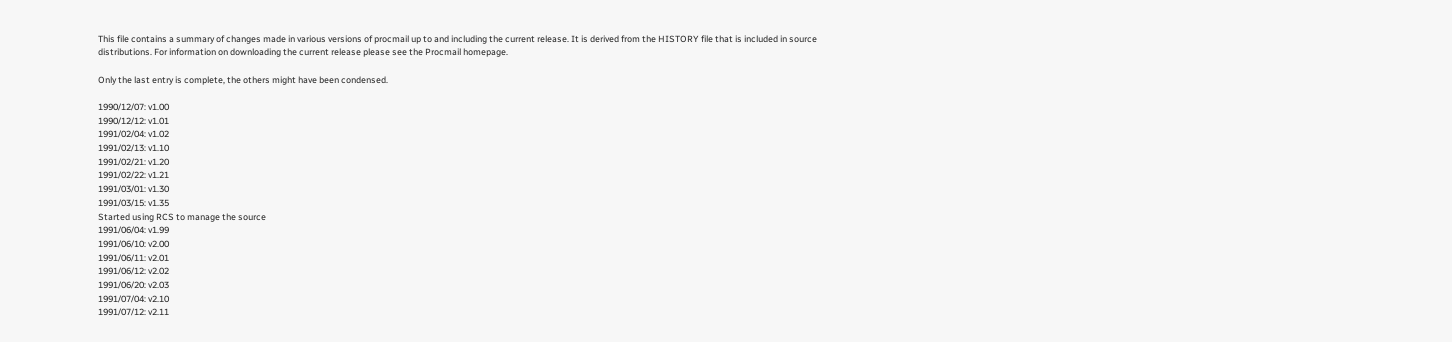This file contains a summary of changes made in various versions of procmail up to and including the current release. It is derived from the HISTORY file that is included in source distributions. For information on downloading the current release please see the Procmail homepage.

Only the last entry is complete, the others might have been condensed.

1990/12/07: v1.00
1990/12/12: v1.01
1991/02/04: v1.02
1991/02/13: v1.10
1991/02/21: v1.20
1991/02/22: v1.21
1991/03/01: v1.30
1991/03/15: v1.35
Started using RCS to manage the source
1991/06/04: v1.99
1991/06/10: v2.00
1991/06/11: v2.01
1991/06/12: v2.02
1991/06/20: v2.03
1991/07/04: v2.10
1991/07/12: v2.11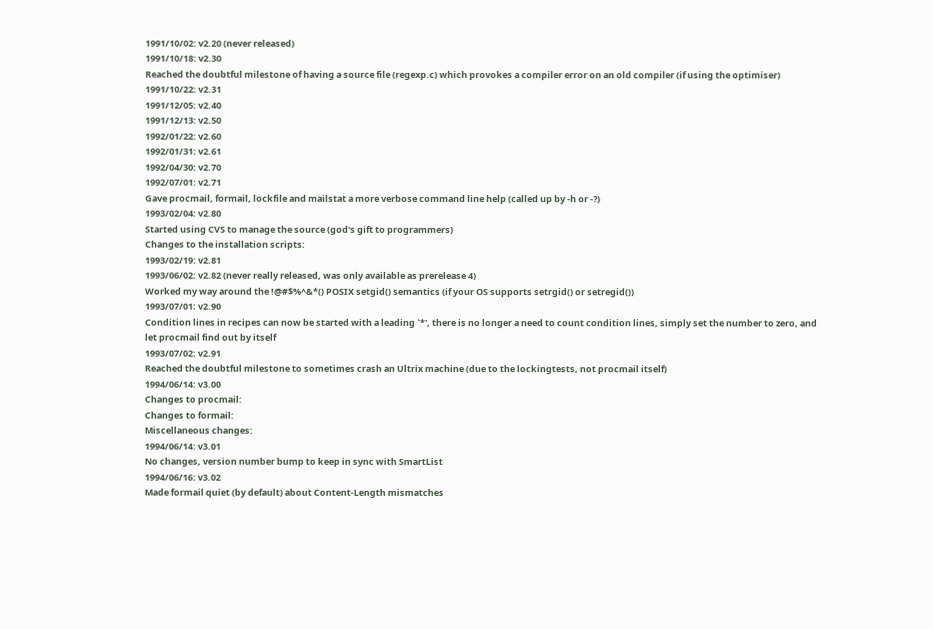1991/10/02: v2.20 (never released)
1991/10/18: v2.30
Reached the doubtful milestone of having a source file (regexp.c) which provokes a compiler error on an old compiler (if using the optimiser)
1991/10/22: v2.31
1991/12/05: v2.40
1991/12/13: v2.50
1992/01/22: v2.60
1992/01/31: v2.61
1992/04/30: v2.70
1992/07/01: v2.71
Gave procmail, formail, lockfile and mailstat a more verbose command line help (called up by -h or -?)
1993/02/04: v2.80
Started using CVS to manage the source (god's gift to programmers)
Changes to the installation scripts:
1993/02/19: v2.81
1993/06/02: v2.82 (never really released, was only available as prerelease 4)
Worked my way around the !@#$%^&*() POSIX setgid() semantics (if your OS supports setrgid() or setregid())
1993/07/01: v2.90
Condition lines in recipes can now be started with a leading `*', there is no longer a need to count condition lines, simply set the number to zero, and let procmail find out by itself
1993/07/02: v2.91
Reached the doubtful milestone to sometimes crash an Ultrix machine (due to the lockingtests, not procmail itself)
1994/06/14: v3.00
Changes to procmail:
Changes to formail:
Miscellaneous changes:
1994/06/14: v3.01
No changes, version number bump to keep in sync with SmartList
1994/06/16: v3.02
Made formail quiet (by default) about Content-Length mismatches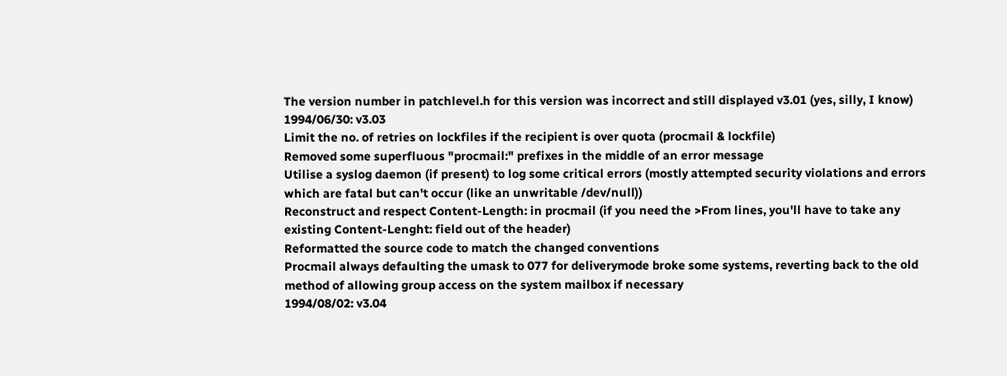The version number in patchlevel.h for this version was incorrect and still displayed v3.01 (yes, silly, I know)
1994/06/30: v3.03
Limit the no. of retries on lockfiles if the recipient is over quota (procmail & lockfile)
Removed some superfluous "procmail:" prefixes in the middle of an error message
Utilise a syslog daemon (if present) to log some critical errors (mostly attempted security violations and errors which are fatal but can't occur (like an unwritable /dev/null))
Reconstruct and respect Content-Length: in procmail (if you need the >From lines, you'll have to take any existing Content-Lenght: field out of the header)
Reformatted the source code to match the changed conventions
Procmail always defaulting the umask to 077 for deliverymode broke some systems, reverting back to the old method of allowing group access on the system mailbox if necessary
1994/08/02: v3.04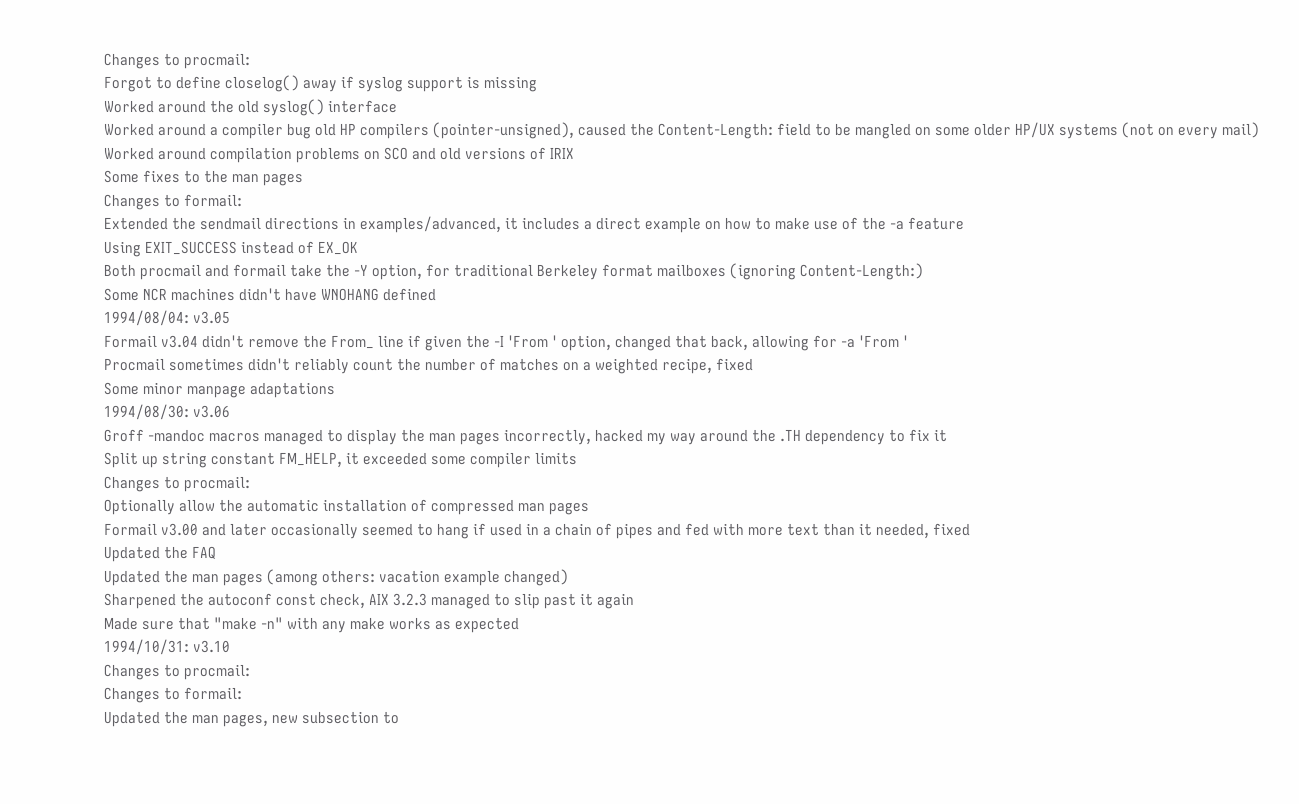Changes to procmail:
Forgot to define closelog() away if syslog support is missing
Worked around the old syslog() interface
Worked around a compiler bug old HP compilers (pointer-unsigned), caused the Content-Length: field to be mangled on some older HP/UX systems (not on every mail)
Worked around compilation problems on SCO and old versions of IRIX
Some fixes to the man pages
Changes to formail:
Extended the sendmail directions in examples/advanced, it includes a direct example on how to make use of the -a feature
Using EXIT_SUCCESS instead of EX_OK
Both procmail and formail take the -Y option, for traditional Berkeley format mailboxes (ignoring Content-Length:)
Some NCR machines didn't have WNOHANG defined
1994/08/04: v3.05
Formail v3.04 didn't remove the From_ line if given the -I 'From ' option, changed that back, allowing for -a 'From '
Procmail sometimes didn't reliably count the number of matches on a weighted recipe, fixed
Some minor manpage adaptations
1994/08/30: v3.06
Groff -mandoc macros managed to display the man pages incorrectly, hacked my way around the .TH dependency to fix it
Split up string constant FM_HELP, it exceeded some compiler limits
Changes to procmail:
Optionally allow the automatic installation of compressed man pages
Formail v3.00 and later occasionally seemed to hang if used in a chain of pipes and fed with more text than it needed, fixed
Updated the FAQ
Updated the man pages (among others: vacation example changed)
Sharpened the autoconf const check, AIX 3.2.3 managed to slip past it again
Made sure that "make -n" with any make works as expected
1994/10/31: v3.10
Changes to procmail:
Changes to formail:
Updated the man pages, new subsection to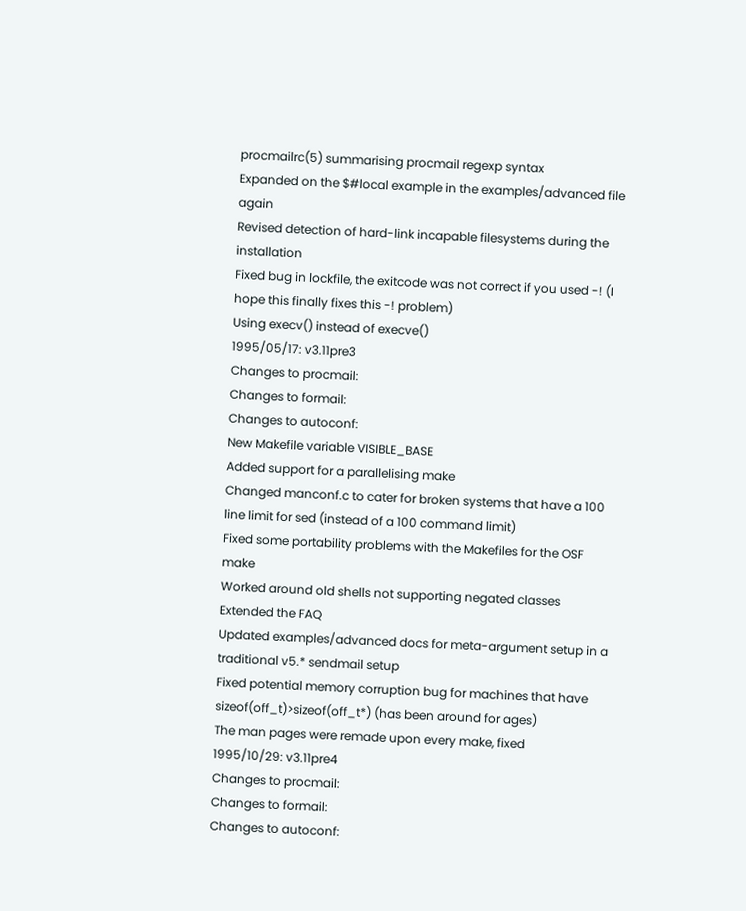procmailrc(5) summarising procmail regexp syntax
Expanded on the $#local example in the examples/advanced file again
Revised detection of hard-link incapable filesystems during the installation
Fixed bug in lockfile, the exitcode was not correct if you used -! (I hope this finally fixes this -! problem)
Using execv() instead of execve()
1995/05/17: v3.11pre3
Changes to procmail:
Changes to formail:
Changes to autoconf:
New Makefile variable VISIBLE_BASE
Added support for a parallelising make
Changed manconf.c to cater for broken systems that have a 100 line limit for sed (instead of a 100 command limit)
Fixed some portability problems with the Makefiles for the OSF make
Worked around old shells not supporting negated classes
Extended the FAQ
Updated examples/advanced docs for meta-argument setup in a traditional v5.* sendmail setup
Fixed potential memory corruption bug for machines that have sizeof(off_t)>sizeof(off_t*) (has been around for ages)
The man pages were remade upon every make, fixed
1995/10/29: v3.11pre4
Changes to procmail:
Changes to formail:
Changes to autoconf: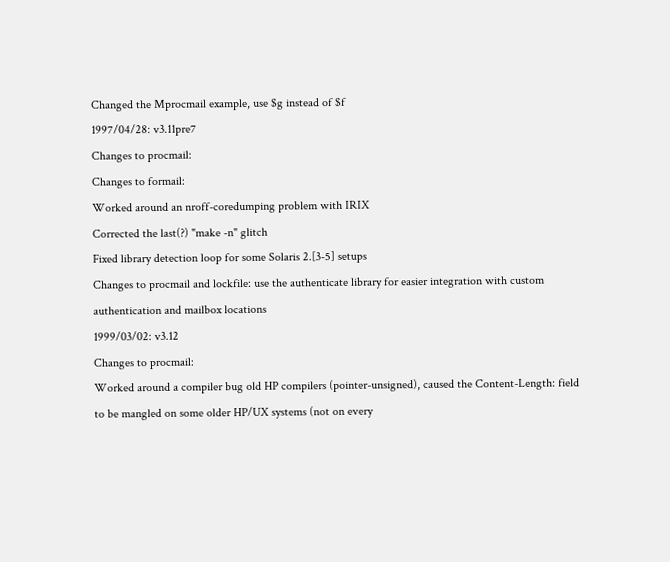Changed the Mprocmail example, use $g instead of $f
1997/04/28: v3.11pre7
Changes to procmail:
Changes to formail:
Worked around an nroff-coredumping problem with IRIX
Corrected the last(?) "make -n" glitch
Fixed library detection loop for some Solaris 2.[3-5] setups
Changes to procmail and lockfile: use the authenticate library for easier integration with custom authentication and mailbox locations
1999/03/02: v3.12
Changes to procmail:
Worked around a compiler bug old HP compilers (pointer-unsigned), caused the Content-Length: field to be mangled on some older HP/UX systems (not on every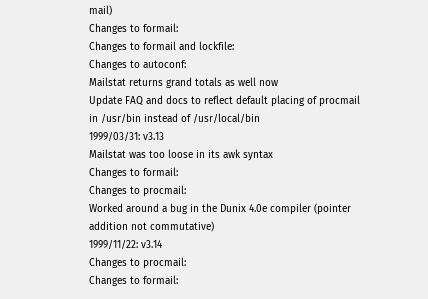mail)
Changes to formail:
Changes to formail and lockfile:
Changes to autoconf:
Mailstat returns grand totals as well now
Update FAQ and docs to reflect default placing of procmail in /usr/bin instead of /usr/local/bin
1999/03/31: v3.13
Mailstat was too loose in its awk syntax
Changes to formail:
Changes to procmail:
Worked around a bug in the Dunix 4.0e compiler (pointer addition not commutative)
1999/11/22: v3.14
Changes to procmail:
Changes to formail: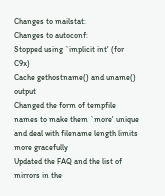Changes to mailstat:
Changes to autoconf:
Stopped using `implicit int' (for C9x)
Cache gethostname() and uname() output
Changed the form of tempfile names to make them `more' unique and deal with filename length limits more gracefully
Updated the FAQ and the list of mirrors in the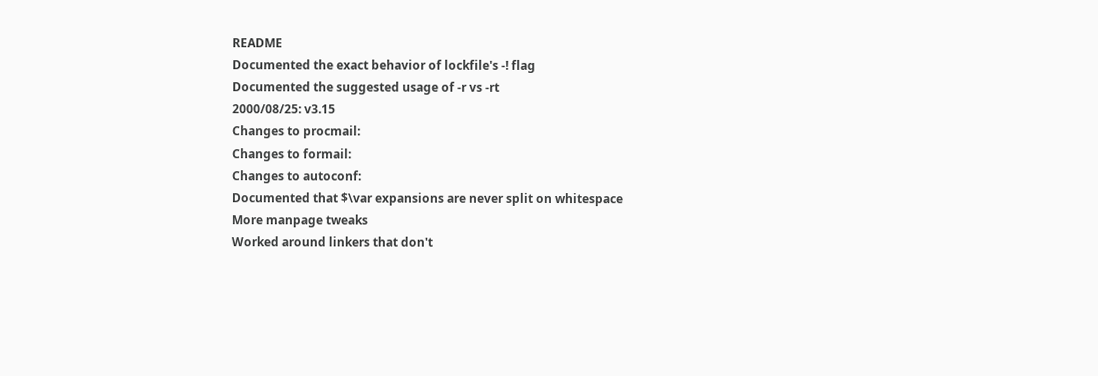README
Documented the exact behavior of lockfile's -! flag
Documented the suggested usage of -r vs -rt
2000/08/25: v3.15
Changes to procmail:
Changes to formail:
Changes to autoconf:
Documented that $\var expansions are never split on whitespace
More manpage tweaks
Worked around linkers that don't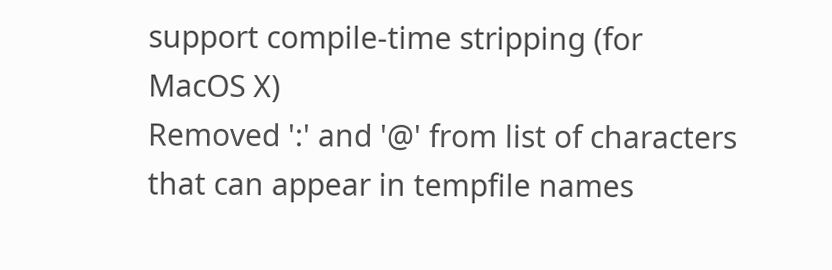support compile-time stripping (for MacOS X)
Removed ':' and '@' from list of characters that can appear in tempfile names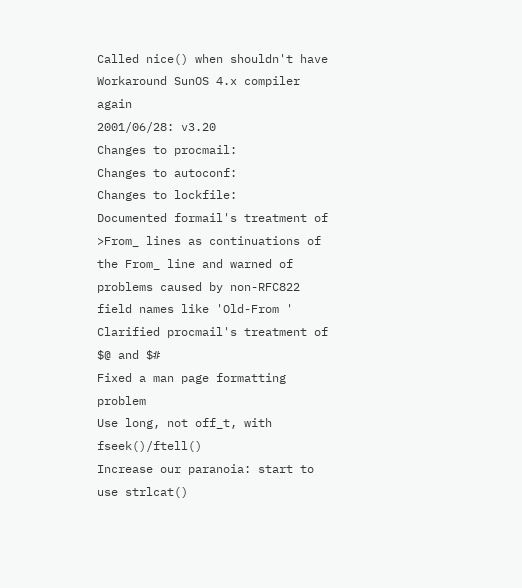Called nice() when shouldn't have
Workaround SunOS 4.x compiler again
2001/06/28: v3.20
Changes to procmail:
Changes to autoconf:
Changes to lockfile:
Documented formail's treatment of >From_ lines as continuations of the From_ line and warned of problems caused by non-RFC822 field names like 'Old-From '
Clarified procmail's treatment of $@ and $#
Fixed a man page formatting problem
Use long, not off_t, with fseek()/ftell()
Increase our paranoia: start to use strlcat()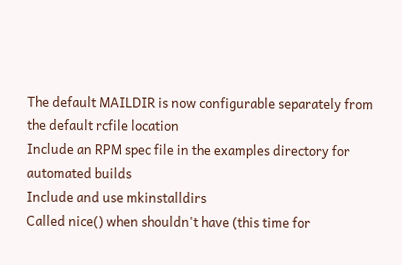The default MAILDIR is now configurable separately from the default rcfile location
Include an RPM spec file in the examples directory for automated builds
Include and use mkinstalldirs
Called nice() when shouldn't have (this time for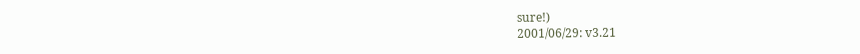sure!)
2001/06/29: v3.21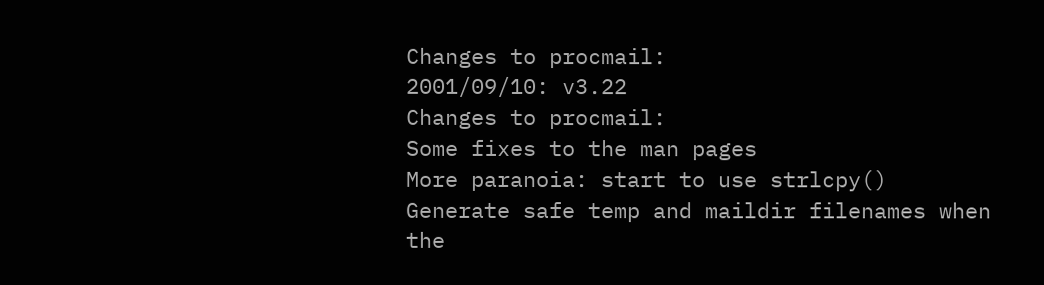Changes to procmail:
2001/09/10: v3.22
Changes to procmail:
Some fixes to the man pages
More paranoia: start to use strlcpy()
Generate safe temp and maildir filenames when the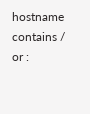hostname contains / or :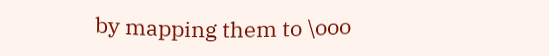by mapping them to \ooo